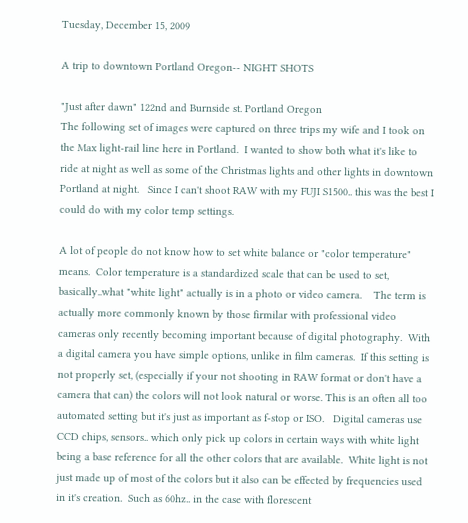Tuesday, December 15, 2009

A trip to downtown Portland Oregon-- NIGHT SHOTS

"Just after dawn" 122nd and Burnside st. Portland Oregon
The following set of images were captured on three trips my wife and I took on the Max light-rail line here in Portland.  I wanted to show both what it's like to ride at night as well as some of the Christmas lights and other lights in downtown Portland at night.   Since I can't shoot RAW with my FUJI S1500.. this was the best I could do with my color temp settings.

A lot of people do not know how to set white balance or "color temperature" means.  Color temperature is a standardized scale that can be used to set, basically..what "white light" actually is in a photo or video camera.    The term is actually more commonly known by those firmilar with professional video cameras only recently becoming important because of digital photography.  With a digital camera you have simple options, unlike in film cameras.  If this setting is not properly set, (especially if your not shooting in RAW format or don't have a camera that can) the colors will not look natural or worse. This is an often all too automated setting but it's just as important as f-stop or ISO.   Digital cameras use CCD chips, sensors.. which only pick up colors in certain ways with white light being a base reference for all the other colors that are available.  White light is not just made up of most of the colors but it also can be effected by frequencies used in it's creation.  Such as 60hz.. in the case with florescent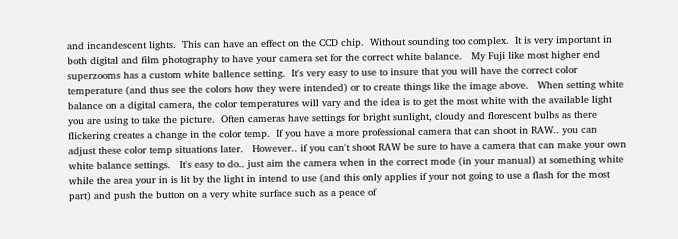and incandescent lights.  This can have an effect on the CCD chip.  Without sounding too complex.  It is very important in both digital and film photography to have your camera set for the correct white balance.   My Fuji like most higher end superzooms has a custom white ballence setting.  It's very easy to use to insure that you will have the correct color temperature (and thus see the colors how they were intended) or to create things like the image above.   When setting white balance on a digital camera, the color temperatures will vary and the idea is to get the most white with the available light you are using to take the picture.  Often cameras have settings for bright sunlight, cloudy and florescent bulbs as there flickering creates a change in the color temp.  If you have a more professional camera that can shoot in RAW.. you can adjust these color temp situations later.   However.. if you can't shoot RAW be sure to have a camera that can make your own white balance settings.   It's easy to do.. just aim the camera when in the correct mode (in your manual) at something white while the area your in is lit by the light in intend to use (and this only applies if your not going to use a flash for the most part) and push the button on a very white surface such as a peace of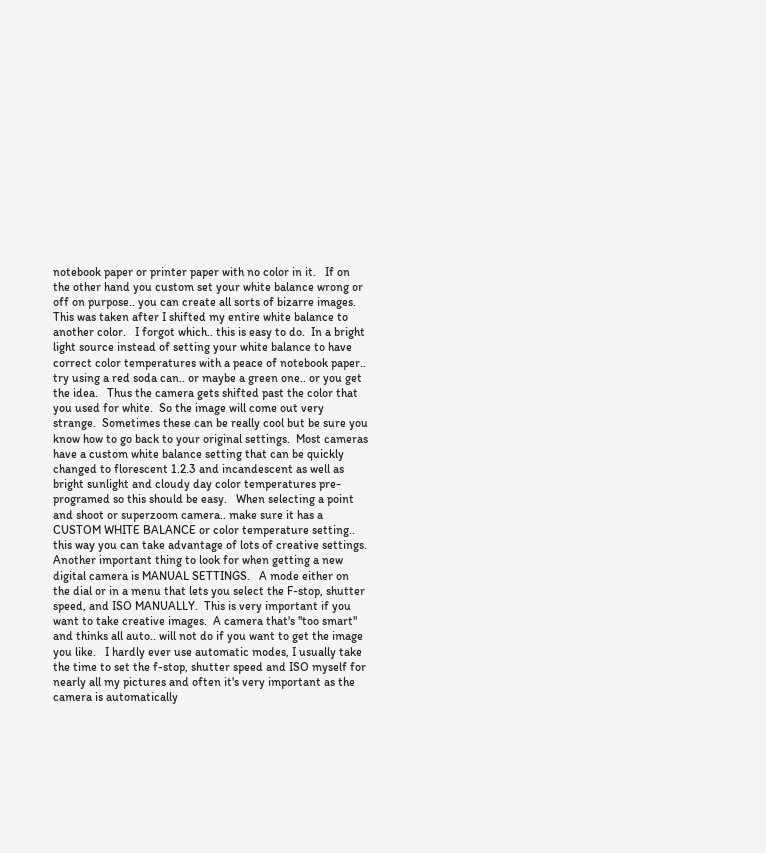notebook paper or printer paper with no color in it.   If on the other hand you custom set your white balance wrong or off on purpose.. you can create all sorts of bizarre images.   This was taken after I shifted my entire white balance to another color.   I forgot which.. this is easy to do.  In a bright light source instead of setting your white balance to have correct color temperatures with a peace of notebook paper.. try using a red soda can.. or maybe a green one.. or you get the idea.   Thus the camera gets shifted past the color that you used for white.  So the image will come out very strange.  Sometimes these can be really cool but be sure you know how to go back to your original settings.  Most cameras have a custom white balance setting that can be quickly changed to florescent 1.2.3 and incandescent as well as bright sunlight and cloudy day color temperatures pre-programed so this should be easy.   When selecting a point and shoot or superzoom camera.. make sure it has a CUSTOM WHITE BALANCE or color temperature setting.. this way you can take advantage of lots of creative settings.   Another important thing to look for when getting a new digital camera is MANUAL SETTINGS.   A mode either on the dial or in a menu that lets you select the F-stop, shutter speed, and ISO MANUALLY.  This is very important if you want to take creative images.  A camera that's "too smart" and thinks all auto.. will not do if you want to get the image you like.   I hardly ever use automatic modes, I usually take the time to set the f-stop, shutter speed and ISO myself for nearly all my pictures and often it's very important as the camera is automatically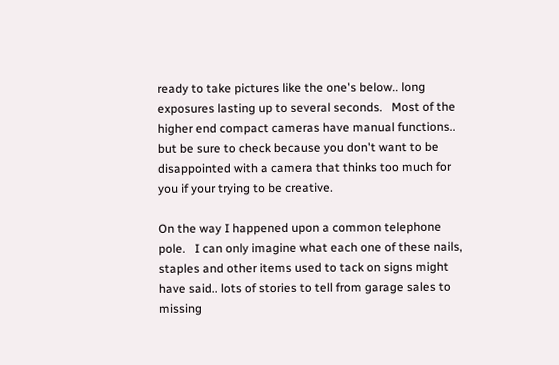ready to take pictures like the one's below.. long exposures lasting up to several seconds.   Most of the higher end compact cameras have manual functions.. but be sure to check because you don't want to be disappointed with a camera that thinks too much for you if your trying to be creative.

On the way I happened upon a common telephone pole.   I can only imagine what each one of these nails, staples and other items used to tack on signs might have said.. lots of stories to tell from garage sales to missing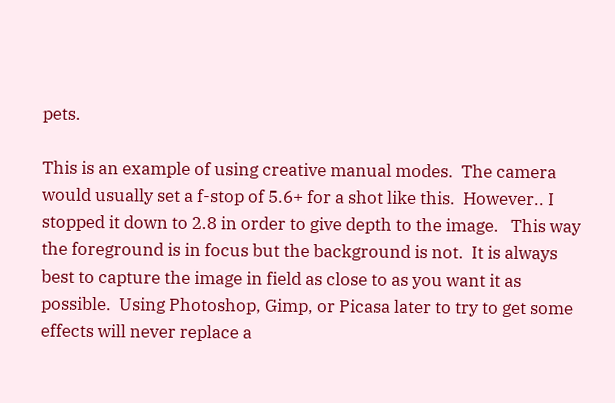pets.

This is an example of using creative manual modes.  The camera would usually set a f-stop of 5.6+ for a shot like this.  However.. I stopped it down to 2.8 in order to give depth to the image.   This way the foreground is in focus but the background is not.  It is always best to capture the image in field as close to as you want it as possible.  Using Photoshop, Gimp, or Picasa later to try to get some effects will never replace a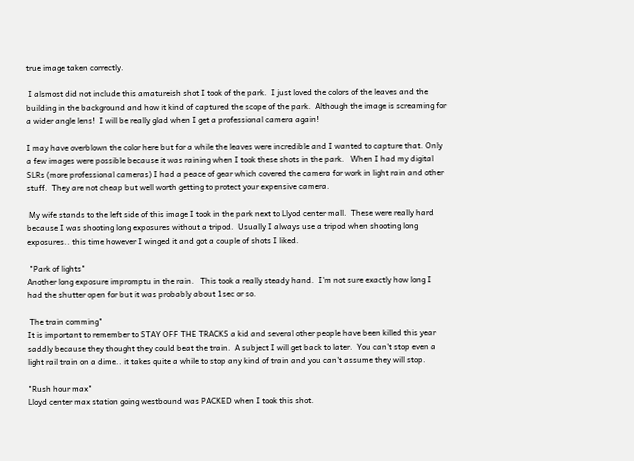true image taken correctly.

 I alsmost did not include this amatureish shot I took of the park.  I just loved the colors of the leaves and the building in the background and how it kind of captured the scope of the park.  Although the image is screaming for a wider angle lens!  I will be really glad when I get a professional camera again!

I may have overblown the color here but for a while the leaves were incredible and I wanted to capture that. Only a few images were possible because it was raining when I took these shots in the park.   When I had my digital SLRs (more professional cameras) I had a peace of gear which covered the camera for work in light rain and other stuff.  They are not cheap but well worth getting to protect your expensive camera.

 My wife stands to the left side of this image I took in the park next to Llyod center mall.  These were really hard because I was shooting long exposures without a tripod.  Usually I always use a tripod when shooting long exposures.. this time however I winged it and got a couple of shots I liked.

 "Park of lights"
Another long exposure impromptu in the rain.   This took a really steady hand.  I'm not sure exactly how long I had the shutter open for but it was probably about 1sec or so.

 The train comming"
It is important to remember to STAY OFF THE TRACKS a kid and several other people have been killed this year saddly because they thought they could beat the train.  A subject I will get back to later.  You can't stop even a light rail train on a dime.. it takes quite a while to stop any kind of train and you can't assume they will stop.

"Rush hour max"
Lloyd center max station going westbound was PACKED when I took this shot.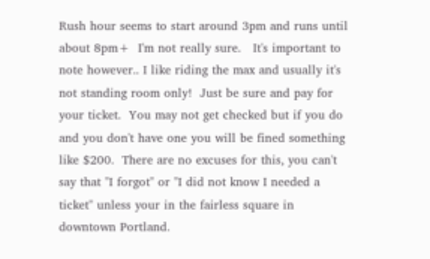Rush hour seems to start around 3pm and runs until about 8pm+  I'm not really sure.   It's important to note however.. I like riding the max and usually it's not standing room only!  Just be sure and pay for your ticket.  You may not get checked but if you do and you don't have one you will be fined something like $200.  There are no excuses for this, you can't say that "I forgot" or "I did not know I needed a ticket" unless your in the fairless square in downtown Portland.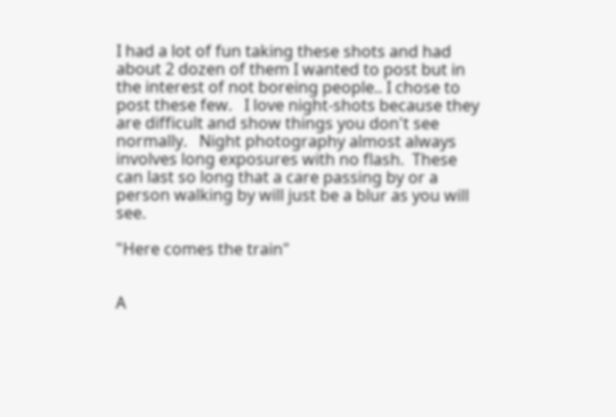I had a lot of fun taking these shots and had about 2 dozen of them I wanted to post but in the interest of not boreing people.. I chose to post these few.   I love night-shots because they are difficult and show things you don't see normally.   Night photography almost always involves long exposures with no flash.  These can last so long that a care passing by or a person walking by will just be a blur as you will see.

"Here comes the train"


A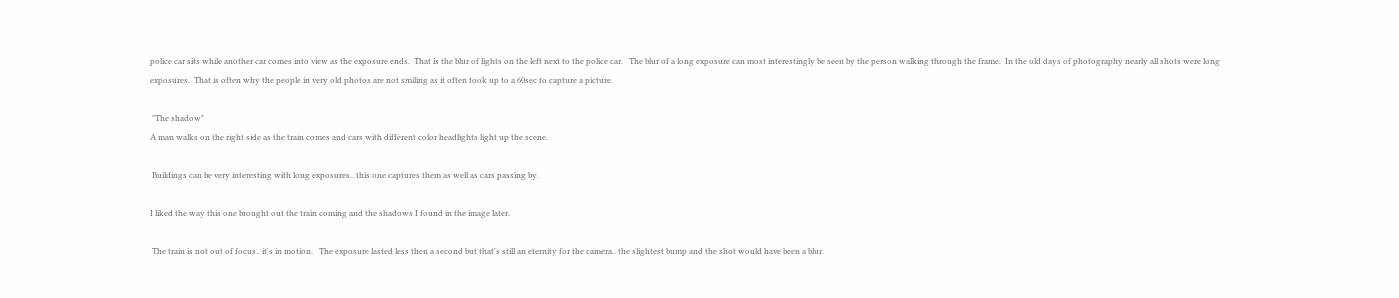police car sits while another car comes into view as the exposure ends.  That is the blur of lights on the left next to the police car.   The blur of a long exposure can most interestingly be seen by the person walking through the frame.  In the old days of photography nearly all shots were long exposures.  That is often why the people in very old photos are not smiling as it often took up to a 60sec to capture a picture.

 "The shadow"
A man walks on the right side as the train comes and cars with different color headlights light up the scene.

 Buildings can be very interesting with long exposures.. this one captures them as well as cars passing by.

I liked the way this one brought out the train coming and the shadows I found in the image later.

 The train is not out of focus.. it's in motion.   The exposure lasted less then a second but that's still an eternity for the camera.. the slightest bump and the shot would have been a blur.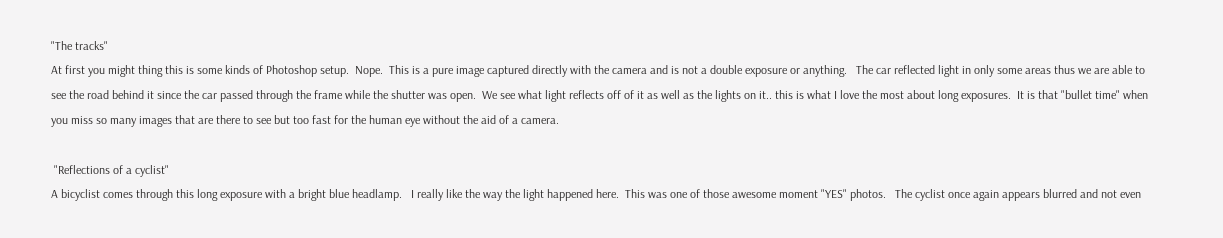"The tracks"
At first you might thing this is some kinds of Photoshop setup.  Nope.  This is a pure image captured directly with the camera and is not a double exposure or anything.   The car reflected light in only some areas thus we are able to see the road behind it since the car passed through the frame while the shutter was open.  We see what light reflects off of it as well as the lights on it.. this is what I love the most about long exposures.  It is that "bullet time" when you miss so many images that are there to see but too fast for the human eye without the aid of a camera.

 "Reflections of a cyclist"
A bicyclist comes through this long exposure with a bright blue headlamp.   I really like the way the light happened here.  This was one of those awesome moment "YES" photos.   The cyclist once again appears blurred and not even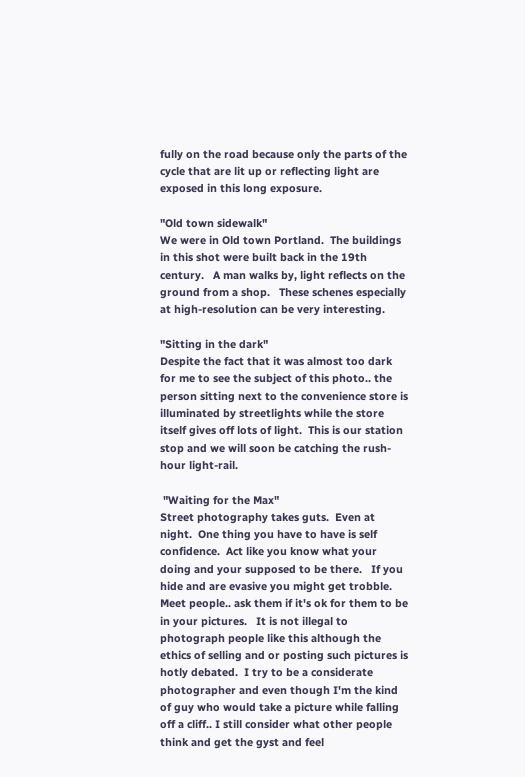fully on the road because only the parts of the cycle that are lit up or reflecting light are exposed in this long exposure.

"Old town sidewalk"
We were in Old town Portland.  The buildings in this shot were built back in the 19th century.   A man walks by, light reflects on the ground from a shop.   These schenes especially at high-resolution can be very interesting.

"Sitting in the dark"
Despite the fact that it was almost too dark for me to see the subject of this photo.. the person sitting next to the convenience store is illuminated by streetlights while the store itself gives off lots of light.  This is our station stop and we will soon be catching the rush-hour light-rail.

 "Waiting for the Max"
Street photography takes guts.  Even at night.  One thing you have to have is self confidence.  Act like you know what your doing and your supposed to be there.   If you hide and are evasive you might get trobble.  Meet people.. ask them if it's ok for them to be in your pictures.   It is not illegal to photograph people like this although the ethics of selling and or posting such pictures is hotly debated.  I try to be a considerate photographer and even though I'm the kind of guy who would take a picture while falling off a cliff.. I still consider what other people think and get the gyst and feel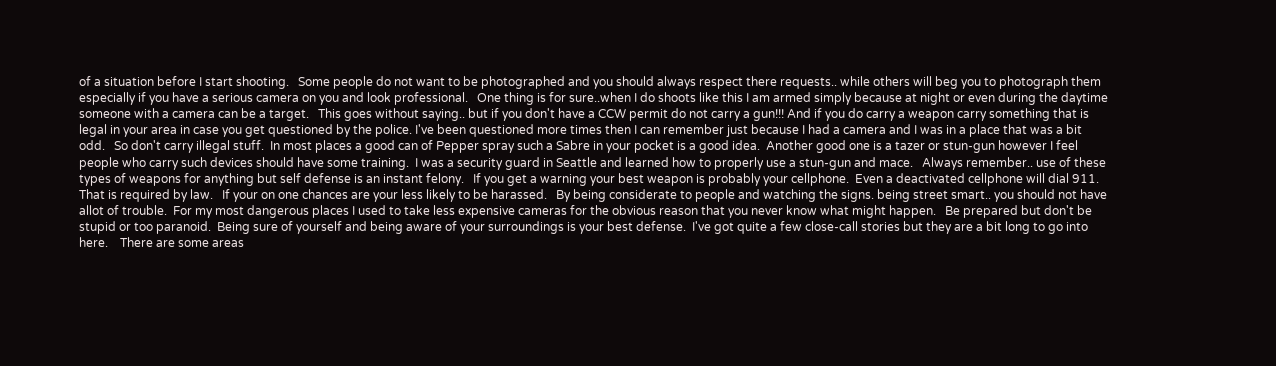of a situation before I start shooting.   Some people do not want to be photographed and you should always respect there requests.. while others will beg you to photograph them especially if you have a serious camera on you and look professional.   One thing is for sure..when I do shoots like this I am armed simply because at night or even during the daytime someone with a camera can be a target.   This goes without saying.. but if you don't have a CCW permit do not carry a gun!!! And if you do carry a weapon carry something that is legal in your area in case you get questioned by the police. I've been questioned more times then I can remember just because I had a camera and I was in a place that was a bit odd.   So don't carry illegal stuff.  In most places a good can of Pepper spray such a Sabre in your pocket is a good idea.  Another good one is a tazer or stun-gun however I feel people who carry such devices should have some training.  I was a security guard in Seattle and learned how to properly use a stun-gun and mace.   Always remember.. use of these types of weapons for anything but self defense is an instant felony.   If you get a warning your best weapon is probably your cellphone.  Even a deactivated cellphone will dial 911.  That is required by law.   If your on one chances are your less likely to be harassed.   By being considerate to people and watching the signs. being street smart.. you should not have allot of trouble.  For my most dangerous places I used to take less expensive cameras for the obvious reason that you never know what might happen.   Be prepared but don't be stupid or too paranoid.  Being sure of yourself and being aware of your surroundings is your best defense.  I've got quite a few close-call stories but they are a bit long to go into here.    There are some areas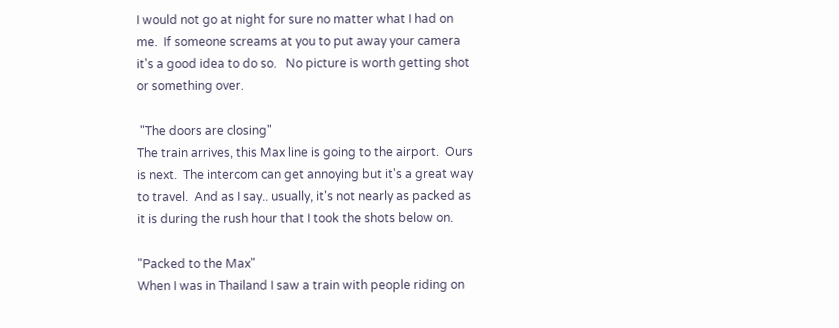I would not go at night for sure no matter what I had on me.  If someone screams at you to put away your camera it's a good idea to do so.   No picture is worth getting shot or something over.

 "The doors are closing"
The train arrives, this Max line is going to the airport.  Ours is next.  The intercom can get annoying but it's a great way to travel.  And as I say.. usually, it's not nearly as packed as it is during the rush hour that I took the shots below on.

"Packed to the Max"
When I was in Thailand I saw a train with people riding on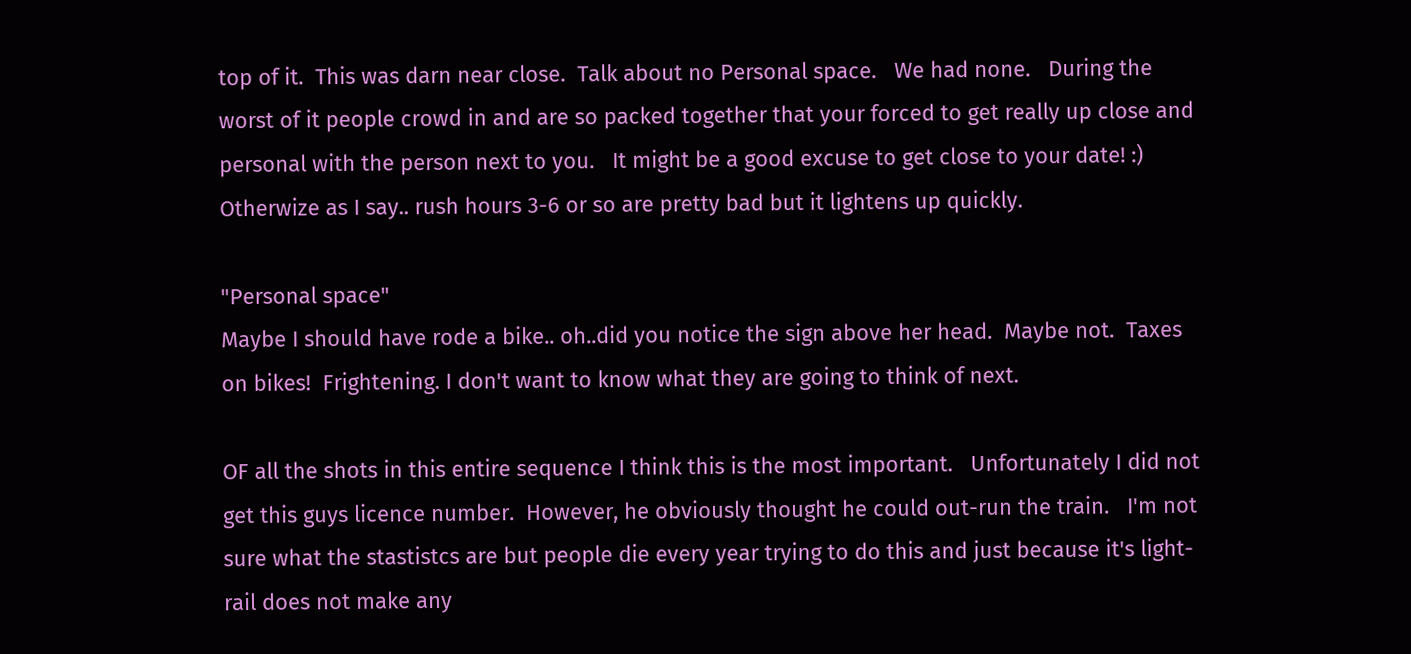top of it.  This was darn near close.  Talk about no Personal space.   We had none.   During the worst of it people crowd in and are so packed together that your forced to get really up close and personal with the person next to you.   It might be a good excuse to get close to your date! :)  Otherwize as I say.. rush hours 3-6 or so are pretty bad but it lightens up quickly.

"Personal space"
Maybe I should have rode a bike.. oh..did you notice the sign above her head.  Maybe not.  Taxes on bikes!  Frightening. I don't want to know what they are going to think of next.

OF all the shots in this entire sequence I think this is the most important.   Unfortunately I did not get this guys licence number.  However, he obviously thought he could out-run the train.   I'm not sure what the stastistcs are but people die every year trying to do this and just because it's light-rail does not make any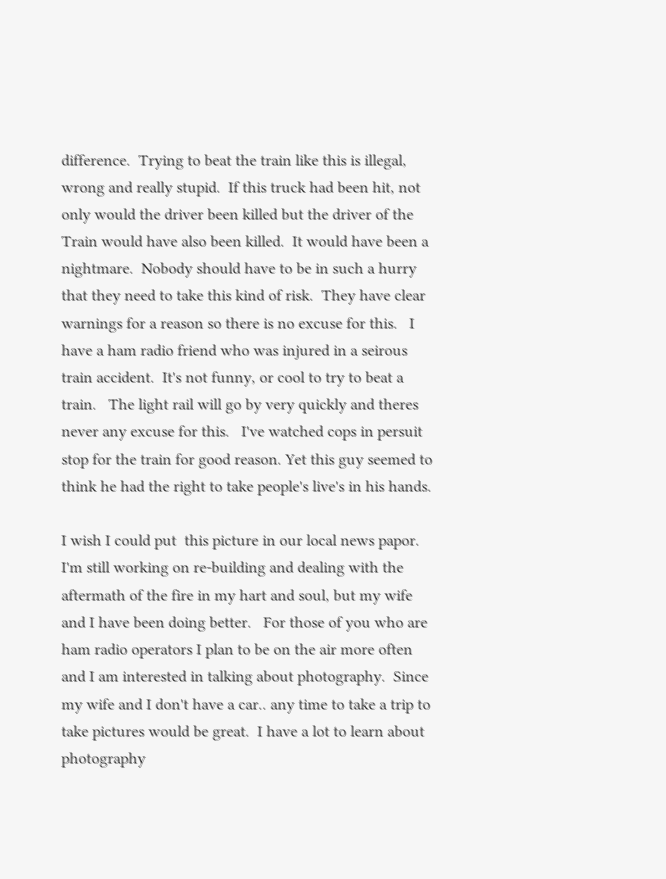difference.  Trying to beat the train like this is illegal, wrong and really stupid.  If this truck had been hit, not only would the driver been killed but the driver of the Train would have also been killed.  It would have been a nightmare.  Nobody should have to be in such a hurry that they need to take this kind of risk.  They have clear warnings for a reason so there is no excuse for this.   I have a ham radio friend who was injured in a seirous train accident.  It's not funny, or cool to try to beat a train.   The light rail will go by very quickly and theres never any excuse for this.   I've watched cops in persuit stop for the train for good reason. Yet this guy seemed to think he had the right to take people's live's in his hands.

I wish I could put  this picture in our local news papor.   I'm still working on re-building and dealing with the aftermath of the fire in my hart and soul, but my wife and I have been doing better.   For those of you who are ham radio operators I plan to be on the air more often and I am interested in talking about photography.  Since my wife and I don't have a car.. any time to take a trip to take pictures would be great.  I have a lot to learn about photography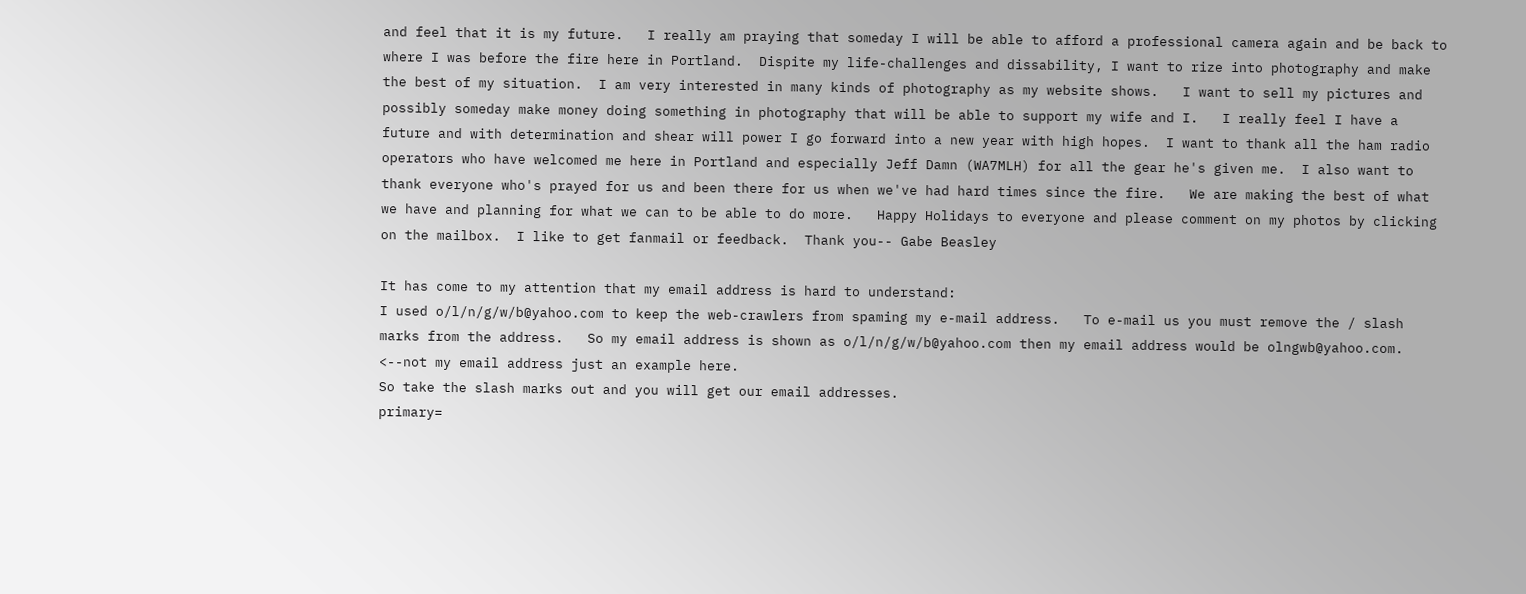and feel that it is my future.   I really am praying that someday I will be able to afford a professional camera again and be back to where I was before the fire here in Portland.  Dispite my life-challenges and dissability, I want to rize into photography and make the best of my situation.  I am very interested in many kinds of photography as my website shows.   I want to sell my pictures and possibly someday make money doing something in photography that will be able to support my wife and I.   I really feel I have a future and with determination and shear will power I go forward into a new year with high hopes.  I want to thank all the ham radio operators who have welcomed me here in Portland and especially Jeff Damn (WA7MLH) for all the gear he's given me.  I also want to thank everyone who's prayed for us and been there for us when we've had hard times since the fire.   We are making the best of what we have and planning for what we can to be able to do more.   Happy Holidays to everyone and please comment on my photos by clicking on the mailbox.  I like to get fanmail or feedback.  Thank you-- Gabe Beasley

It has come to my attention that my email address is hard to understand:
I used o/l/n/g/w/b@yahoo.com to keep the web-crawlers from spaming my e-mail address.   To e-mail us you must remove the / slash marks from the address.   So my email address is shown as o/l/n/g/w/b@yahoo.com then my email address would be olngwb@yahoo.com.  <--not my email address just an example here.
So take the slash marks out and you will get our email addresses.
primary=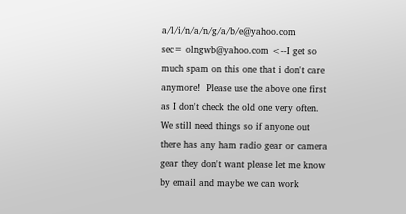a/l/i/n/a/n/g/a/b/e@yahoo.com
sec= olngwb@yahoo.com <--I get so much spam on this one that i don't care anymore!  Please use the above one first as I don't check the old one very often.
We still need things so if anyone out there has any ham radio gear or camera gear they don't want please let me know by email and maybe we can work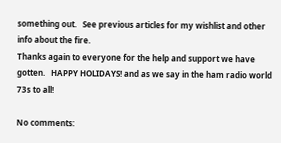something out.   See previous articles for my wishlist and other info about the fire.
Thanks again to everyone for the help and support we have gotten.   HAPPY HOLIDAYS! and as we say in the ham radio world 73s to all!

No comments: